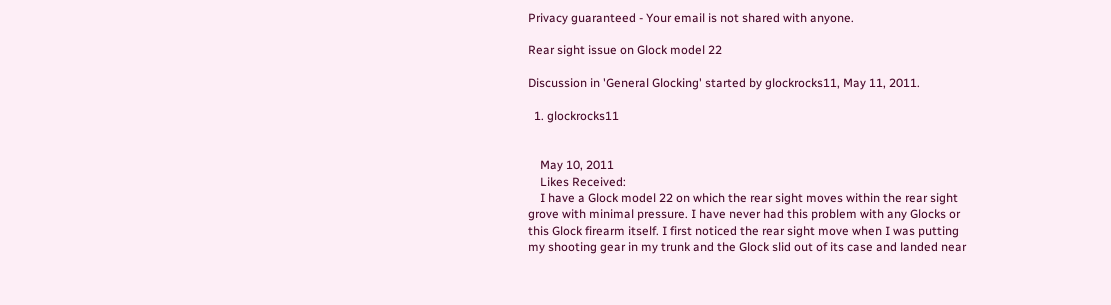Privacy guaranteed - Your email is not shared with anyone.

Rear sight issue on Glock model 22

Discussion in 'General Glocking' started by glockrocks11, May 11, 2011.

  1. glockrocks11


    May 10, 2011
    Likes Received:
    I have a Glock model 22 on which the rear sight moves within the rear sight grove with minimal pressure. I have never had this problem with any Glocks or this Glock firearm itself. I first noticed the rear sight move when I was putting my shooting gear in my trunk and the Glock slid out of its case and landed near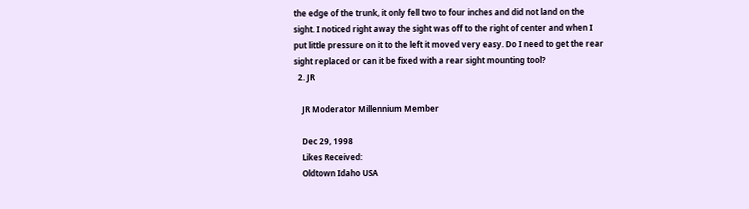the edge of the trunk, it only fell two to four inches and did not land on the sight. I noticed right away the sight was off to the right of center and when I put little pressure on it to the left it moved very easy. Do I need to get the rear sight replaced or can it be fixed with a rear sight mounting tool?
  2. JR

    JR Moderator Millennium Member

    Dec 29, 1998
    Likes Received:
    Oldtown Idaho USA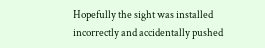Hopefully the sight was installed incorrectly and accidentally pushed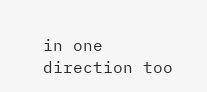in one direction too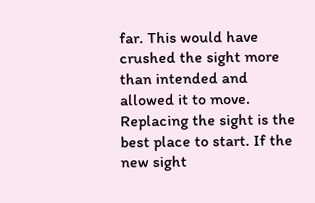far. This would have crushed the sight more than intended and allowed it to move. Replacing the sight is the best place to start. If the new sight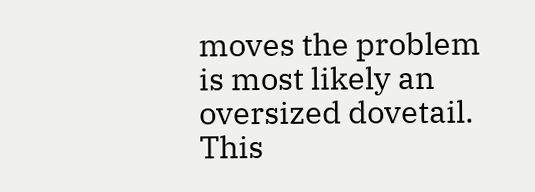moves the problem is most likely an oversized dovetail. This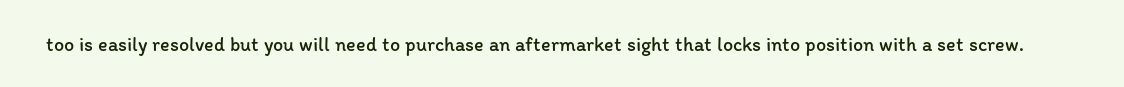too is easily resolved but you will need to purchase an aftermarket sight that locks into position with a set screw.